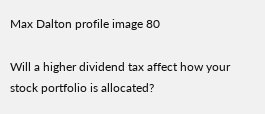Max Dalton profile image 80

Will a higher dividend tax affect how your stock portfolio is allocated?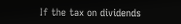If the tax on dividends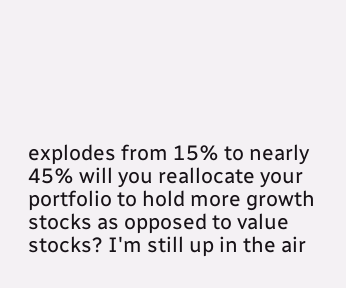explodes from 15% to nearly 45% will you reallocate your portfolio to hold more growth stocks as opposed to value stocks? I'm still up in the air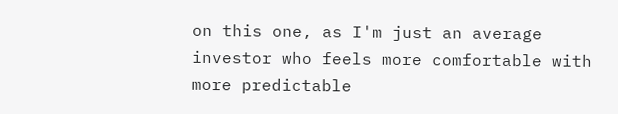on this one, as I'm just an average investor who feels more comfortable with more predictable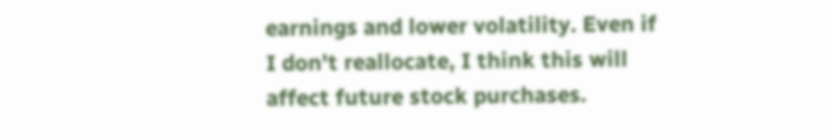earnings and lower volatility. Even if I don't reallocate, I think this will affect future stock purchases.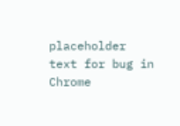placeholder text for bug in Chrome